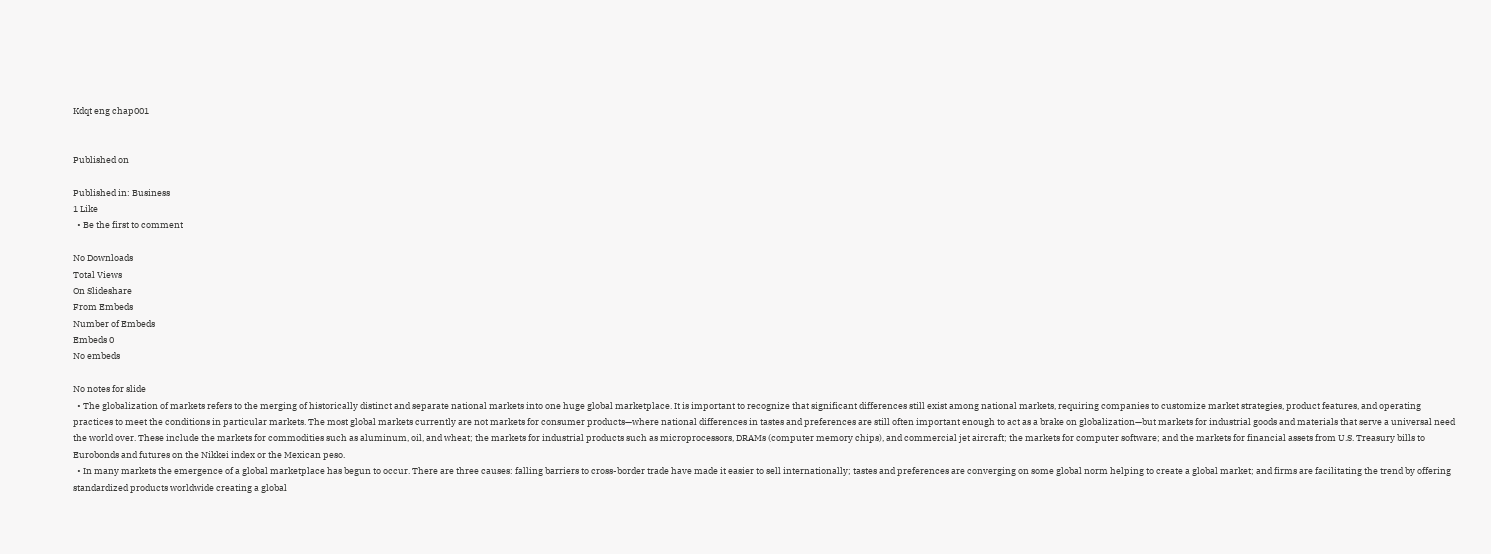Kdqt eng chap001


Published on

Published in: Business
1 Like
  • Be the first to comment

No Downloads
Total Views
On Slideshare
From Embeds
Number of Embeds
Embeds 0
No embeds

No notes for slide
  • The globalization of markets refers to the merging of historically distinct and separate national markets into one huge global marketplace. It is important to recognize that significant differences still exist among national markets, requiring companies to customize market strategies, product features, and operating practices to meet the conditions in particular markets. The most global markets currently are not markets for consumer products—where national differences in tastes and preferences are still often important enough to act as a brake on globalization—but markets for industrial goods and materials that serve a universal need the world over. These include the markets for commodities such as aluminum, oil, and wheat; the markets for industrial products such as microprocessors, DRAMs (computer memory chips), and commercial jet aircraft; the markets for computer software; and the markets for financial assets from U.S. Treasury bills to Eurobonds and futures on the Nikkei index or the Mexican peso.
  • In many markets the emergence of a global marketplace has begun to occur. There are three causes: falling barriers to cross-border trade have made it easier to sell internationally; tastes and preferences are converging on some global norm helping to create a global market; and firms are facilitating the trend by offering standardized products worldwide creating a global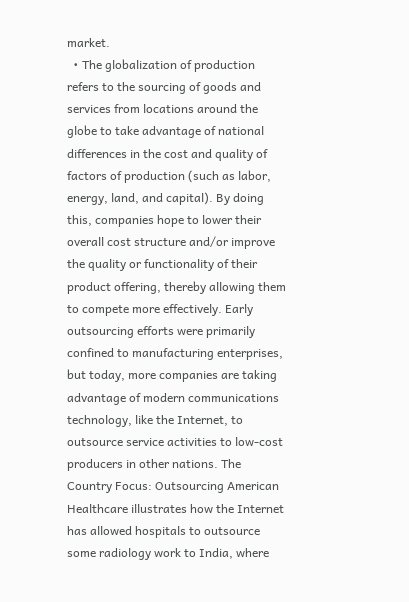market.
  • The globalization of production refers to the sourcing of goods and services from locations around the globe to take advantage of national differences in the cost and quality of factors of production (such as labor, energy, land, and capital). By doing this, companies hope to lower their overall cost structure and/or improve the quality or functionality of their product offering, thereby allowing them to compete more effectively. Early outsourcing efforts were primarily confined to manufacturing enterprises, but today, more companies are taking advantage of modern communications technology, like the Internet, to outsource service activities to low-cost producers in other nations. The Country Focus: Outsourcing American Healthcare illustrates how the Internet has allowed hospitals to outsource some radiology work to India, where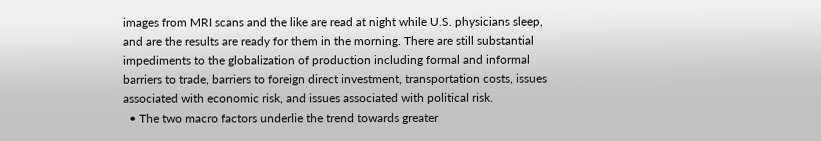images from MRI scans and the like are read at night while U.S. physicians sleep, and are the results are ready for them in the morning. There are still substantial impediments to the globalization of production including formal and informal barriers to trade, barriers to foreign direct investment, transportation costs, issues associated with economic risk, and issues associated with political risk.
  • The two macro factors underlie the trend towards greater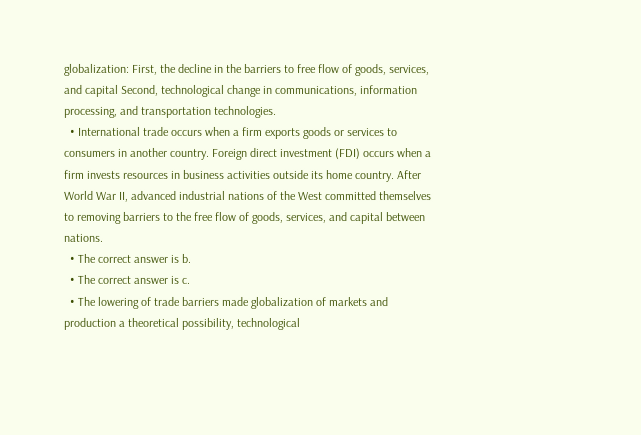globalization: First, the decline in the barriers to free flow of goods, services, and capital Second, technological change in communications, information processing, and transportation technologies.
  • International trade occurs when a firm exports goods or services to consumers in another country. Foreign direct investment (FDI) occurs when a firm invests resources in business activities outside its home country. After World War II, advanced industrial nations of the West committed themselves to removing barriers to the free flow of goods, services, and capital between nations.
  • The correct answer is b.
  • The correct answer is c.
  • The lowering of trade barriers made globalization of markets and production a theoretical possibility, technological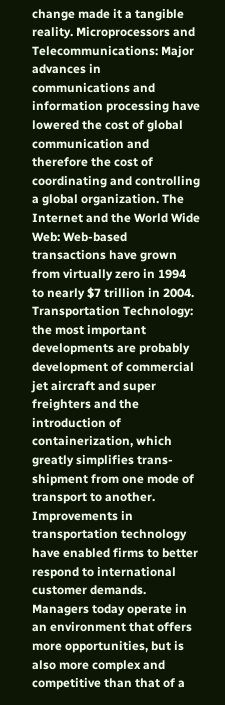change made it a tangible reality. Microprocessors and Telecommunications: Major advances in communications and information processing have lowered the cost of global communication and therefore the cost of coordinating and controlling a global organization. The Internet and the World Wide Web: Web-based transactions have grown from virtually zero in 1994 to nearly $7 trillion in 2004. Transportation Technology: the most important developments are probably development of commercial jet aircraft and super freighters and the introduction of containerization, which greatly simplifies trans-shipment from one mode of transport to another. Improvements in transportation technology have enabled firms to better respond to international customer demands. Managers today operate in an environment that offers more opportunities, but is also more complex and competitive than that of a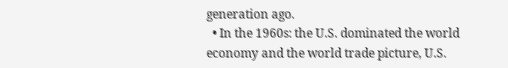generation ago.
  • In the 1960s: the U.S. dominated the world economy and the world trade picture, U.S.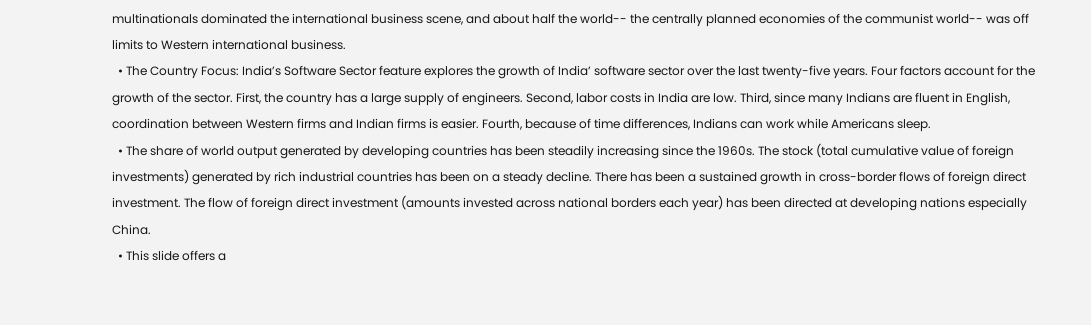multinationals dominated the international business scene, and about half the world-- the centrally planned economies of the communist world-- was off limits to Western international business.
  • The Country Focus: India’s Software Sector feature explores the growth of India’ software sector over the last twenty-five years. Four factors account for the growth of the sector. First, the country has a large supply of engineers. Second, labor costs in India are low. Third, since many Indians are fluent in English, coordination between Western firms and Indian firms is easier. Fourth, because of time differences, Indians can work while Americans sleep.
  • The share of world output generated by developing countries has been steadily increasing since the 1960s. The stock (total cumulative value of foreign investments) generated by rich industrial countries has been on a steady decline. There has been a sustained growth in cross-border flows of foreign direct investment. The flow of foreign direct investment (amounts invested across national borders each year) has been directed at developing nations especially China.
  • This slide offers a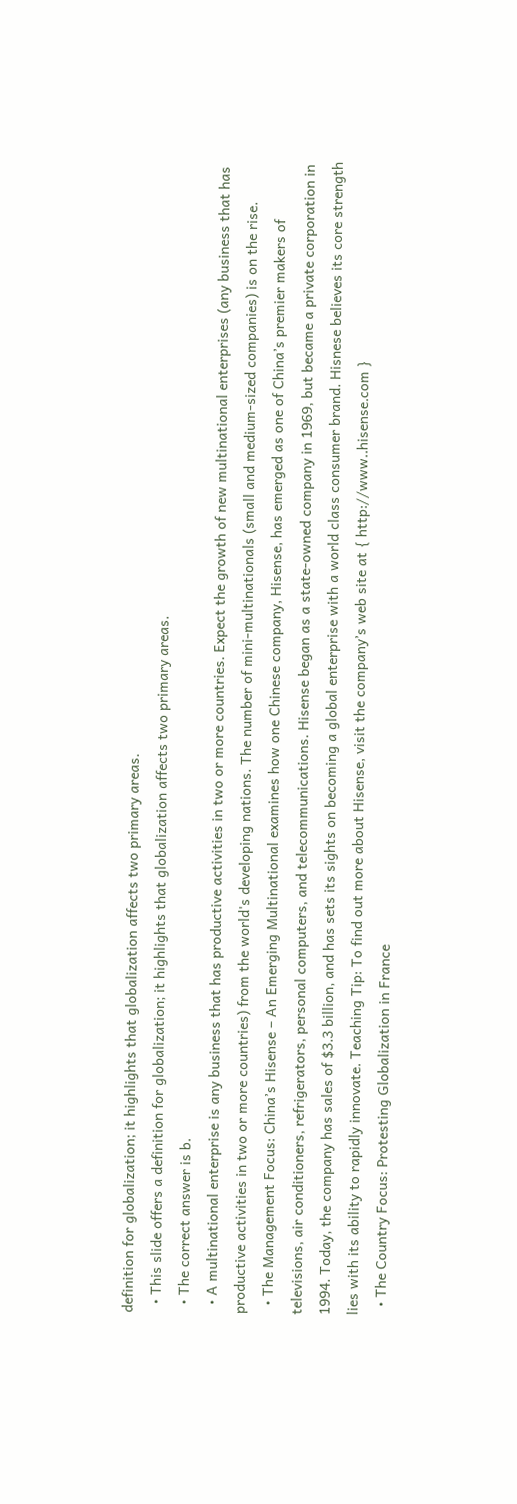definition for globalization; it highlights that globalization affects two primary areas.
  • This slide offers a definition for globalization; it highlights that globalization affects two primary areas.
  • The correct answer is b.
  • A multinational enterprise is any business that has productive activities in two or more countries. Expect the growth of new multinational enterprises (any business that has productive activities in two or more countries) from the world's developing nations. The number of mini-multinationals (small and medium-sized companies) is on the rise.
  • The Management Focus: China’s Hisense – An Emerging Multinational examines how one Chinese company, Hisense, has emerged as one of China’s premier makers of televisions, air conditioners, refrigerators, personal computers, and telecommunications. Hisense began as a state-owned company in 1969, but became a private corporation in 1994. Today, the company has sales of $3.3 billion, and has sets its sights on becoming a global enterprise with a world class consumer brand. Hisnese believes its core strength lies with its ability to rapidly innovate. Teaching Tip: To find out more about Hisense, visit the company’s web site at { http://www..hisense.com }
  • The Country Focus: Protesting Globalization in France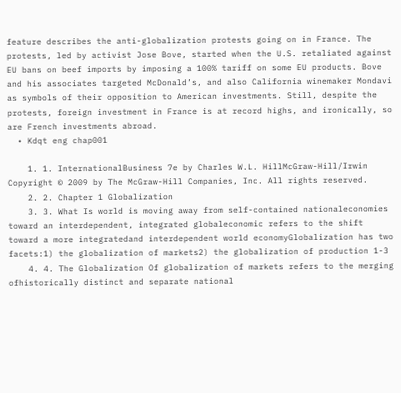feature describes the anti-globalization protests going on in France. The protests, led by activist Jose Bove, started when the U.S. retaliated against EU bans on beef imports by imposing a 100% tariff on some EU products. Bove and his associates targeted McDonald’s, and also California winemaker Mondavi as symbols of their opposition to American investments. Still, despite the protests, foreign investment in France is at record highs, and ironically, so are French investments abroad.
  • Kdqt eng chap001

    1. 1. InternationalBusiness 7e by Charles W.L. HillMcGraw-Hill/Irwin Copyright © 2009 by The McGraw-Hill Companies, Inc. All rights reserved.
    2. 2. Chapter 1 Globalization
    3. 3. What Is world is moving away from self-contained nationaleconomies toward an interdependent, integrated globaleconomic refers to the shift toward a more integratedand interdependent world economyGlobalization has two facets:1) the globalization of markets2) the globalization of production 1-3
    4. 4. The Globalization Of globalization of markets refers to the merging ofhistorically distinct and separate national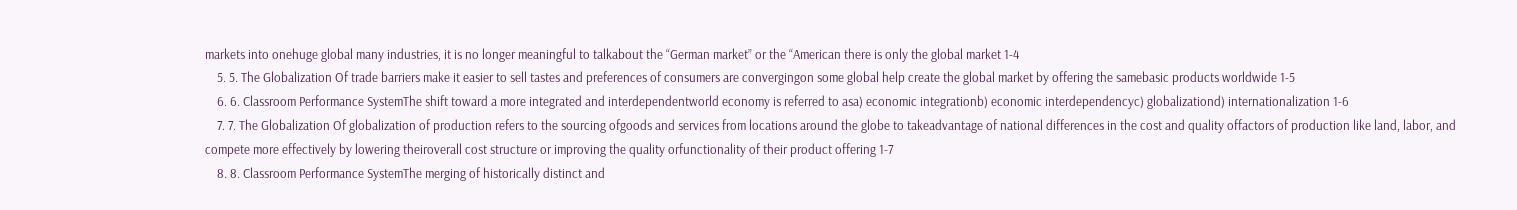markets into onehuge global many industries, it is no longer meaningful to talkabout the “German market” or the “American there is only the global market 1-4
    5. 5. The Globalization Of trade barriers make it easier to sell tastes and preferences of consumers are convergingon some global help create the global market by offering the samebasic products worldwide 1-5
    6. 6. Classroom Performance SystemThe shift toward a more integrated and interdependentworld economy is referred to asa) economic integrationb) economic interdependencyc) globalizationd) internationalization 1-6
    7. 7. The Globalization Of globalization of production refers to the sourcing ofgoods and services from locations around the globe to takeadvantage of national differences in the cost and quality offactors of production like land, labor, and compete more effectively by lowering theiroverall cost structure or improving the quality orfunctionality of their product offering 1-7
    8. 8. Classroom Performance SystemThe merging of historically distinct and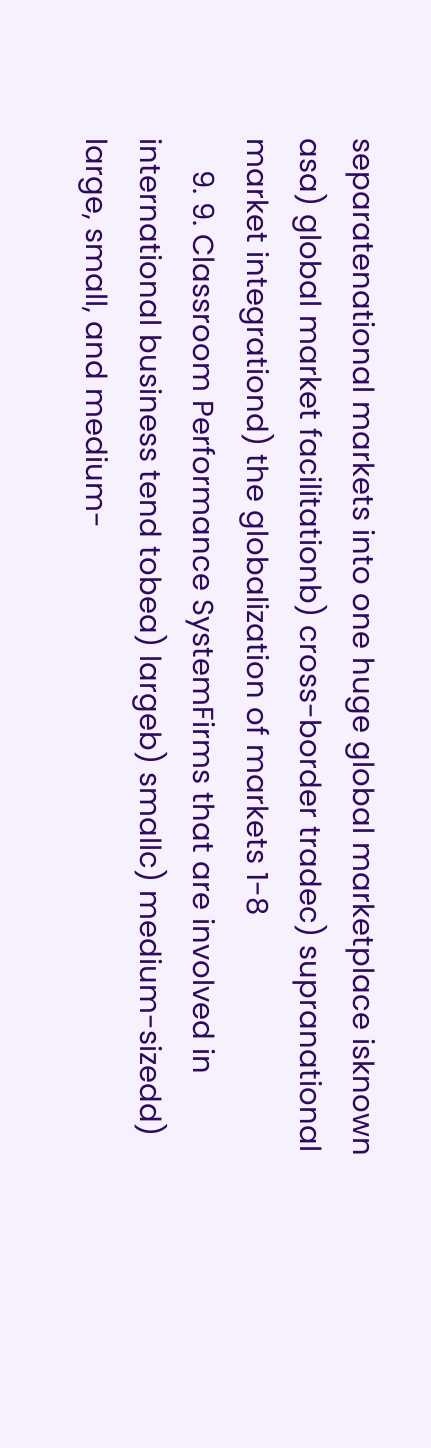separatenational markets into one huge global marketplace isknown asa) global market facilitationb) cross-border tradec) supranational market integrationd) the globalization of markets 1-8
    9. 9. Classroom Performance SystemFirms that are involved in international business tend tobea) largeb) smallc) medium-sizedd) large, small, and medium-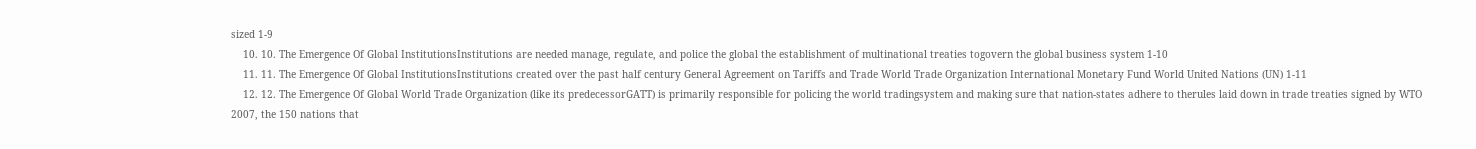sized 1-9
    10. 10. The Emergence Of Global InstitutionsInstitutions are needed manage, regulate, and police the global the establishment of multinational treaties togovern the global business system 1-10
    11. 11. The Emergence Of Global InstitutionsInstitutions created over the past half century General Agreement on Tariffs and Trade World Trade Organization International Monetary Fund World United Nations (UN) 1-11
    12. 12. The Emergence Of Global World Trade Organization (like its predecessorGATT) is primarily responsible for policing the world tradingsystem and making sure that nation-states adhere to therules laid down in trade treaties signed by WTO 2007, the 150 nations that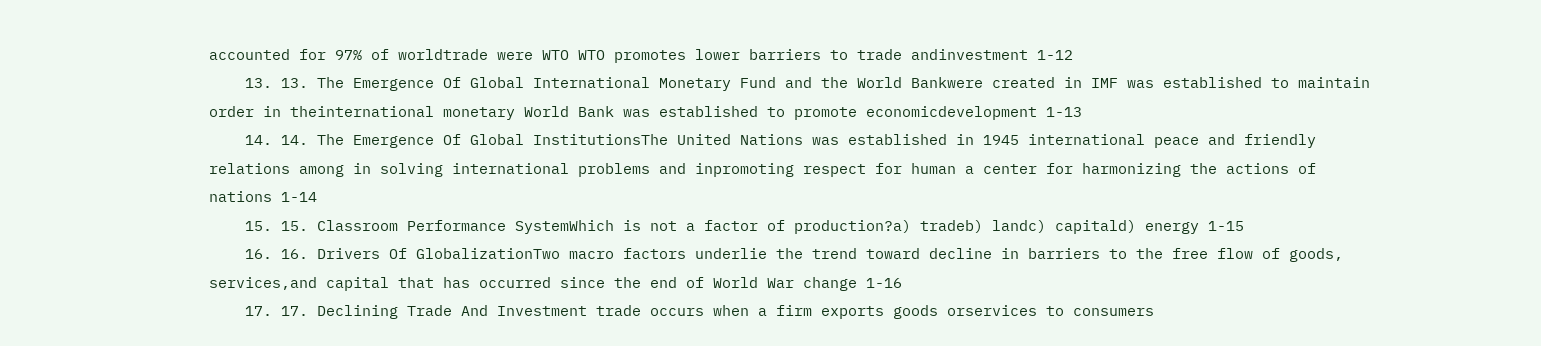accounted for 97% of worldtrade were WTO WTO promotes lower barriers to trade andinvestment 1-12
    13. 13. The Emergence Of Global International Monetary Fund and the World Bankwere created in IMF was established to maintain order in theinternational monetary World Bank was established to promote economicdevelopment 1-13
    14. 14. The Emergence Of Global InstitutionsThe United Nations was established in 1945 international peace and friendly relations among in solving international problems and inpromoting respect for human a center for harmonizing the actions of nations 1-14
    15. 15. Classroom Performance SystemWhich is not a factor of production?a) tradeb) landc) capitald) energy 1-15
    16. 16. Drivers Of GlobalizationTwo macro factors underlie the trend toward decline in barriers to the free flow of goods, services,and capital that has occurred since the end of World War change 1-16
    17. 17. Declining Trade And Investment trade occurs when a firm exports goods orservices to consumers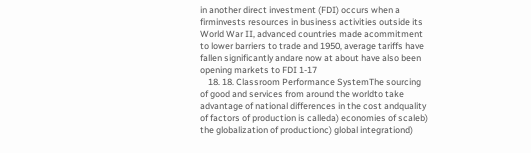in another direct investment (FDI) occurs when a firminvests resources in business activities outside its World War II, advanced countries made acommitment to lower barriers to trade and 1950, average tariffs have fallen significantly andare now at about have also been opening markets to FDI 1-17
    18. 18. Classroom Performance SystemThe sourcing of good and services from around the worldto take advantage of national differences in the cost andquality of factors of production is calleda) economies of scaleb) the globalization of productionc) global integrationd)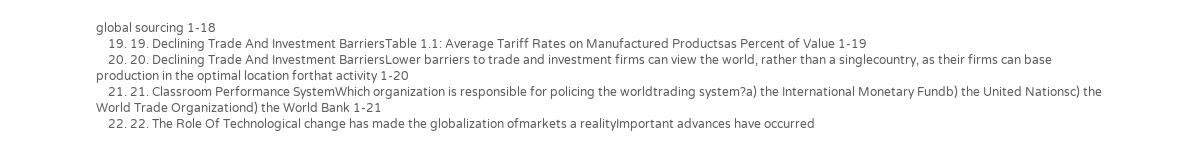global sourcing 1-18
    19. 19. Declining Trade And Investment BarriersTable 1.1: Average Tariff Rates on Manufactured Productsas Percent of Value 1-19
    20. 20. Declining Trade And Investment BarriersLower barriers to trade and investment firms can view the world, rather than a singlecountry, as their firms can base production in the optimal location forthat activity 1-20
    21. 21. Classroom Performance SystemWhich organization is responsible for policing the worldtrading system?a) the International Monetary Fundb) the United Nationsc) the World Trade Organizationd) the World Bank 1-21
    22. 22. The Role Of Technological change has made the globalization ofmarkets a realityImportant advances have occurred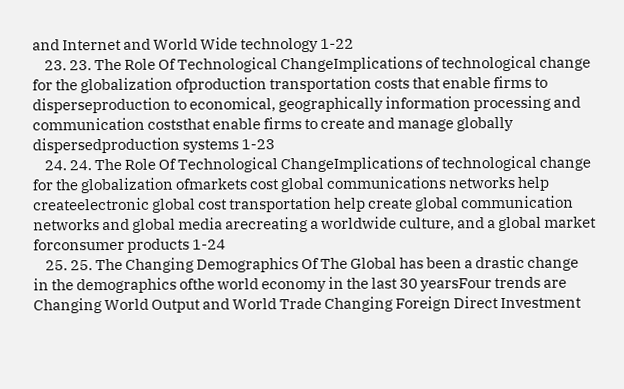and Internet and World Wide technology 1-22
    23. 23. The Role Of Technological ChangeImplications of technological change for the globalization ofproduction transportation costs that enable firms to disperseproduction to economical, geographically information processing and communication coststhat enable firms to create and manage globally dispersedproduction systems 1-23
    24. 24. The Role Of Technological ChangeImplications of technological change for the globalization ofmarkets cost global communications networks help createelectronic global cost transportation help create global communication networks and global media arecreating a worldwide culture, and a global market forconsumer products 1-24
    25. 25. The Changing Demographics Of The Global has been a drastic change in the demographics ofthe world economy in the last 30 yearsFour trends are Changing World Output and World Trade Changing Foreign Direct Investment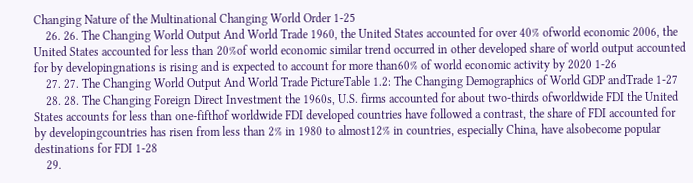Changing Nature of the Multinational Changing World Order 1-25
    26. 26. The Changing World Output And World Trade 1960, the United States accounted for over 40% ofworld economic 2006, the United States accounted for less than 20%of world economic similar trend occurred in other developed share of world output accounted for by developingnations is rising and is expected to account for more than60% of world economic activity by 2020 1-26
    27. 27. The Changing World Output And World Trade PictureTable 1.2: The Changing Demographics of World GDP andTrade 1-27
    28. 28. The Changing Foreign Direct Investment the 1960s, U.S. firms accounted for about two-thirds ofworldwide FDI the United States accounts for less than one-fifthof worldwide FDI developed countries have followed a contrast, the share of FDI accounted for by developingcountries has risen from less than 2% in 1980 to almost12% in countries, especially China, have alsobecome popular destinations for FDI 1-28
    29.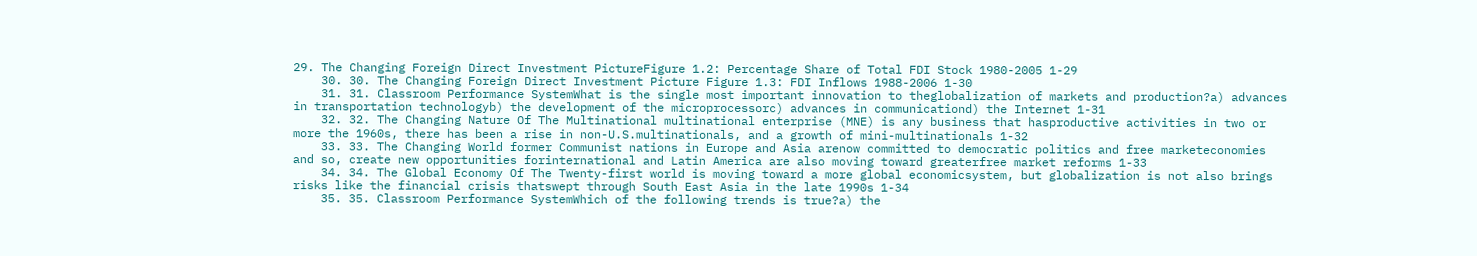29. The Changing Foreign Direct Investment PictureFigure 1.2: Percentage Share of Total FDI Stock 1980-2005 1-29
    30. 30. The Changing Foreign Direct Investment Picture Figure 1.3: FDI Inflows 1988-2006 1-30
    31. 31. Classroom Performance SystemWhat is the single most important innovation to theglobalization of markets and production?a) advances in transportation technologyb) the development of the microprocessorc) advances in communicationd) the Internet 1-31
    32. 32. The Changing Nature Of The Multinational multinational enterprise (MNE) is any business that hasproductive activities in two or more the 1960s, there has been a rise in non-U.S.multinationals, and a growth of mini-multinationals 1-32
    33. 33. The Changing World former Communist nations in Europe and Asia arenow committed to democratic politics and free marketeconomies and so, create new opportunities forinternational and Latin America are also moving toward greaterfree market reforms 1-33
    34. 34. The Global Economy Of The Twenty-first world is moving toward a more global economicsystem, but globalization is not also brings risks like the financial crisis thatswept through South East Asia in the late 1990s 1-34
    35. 35. Classroom Performance SystemWhich of the following trends is true?a) the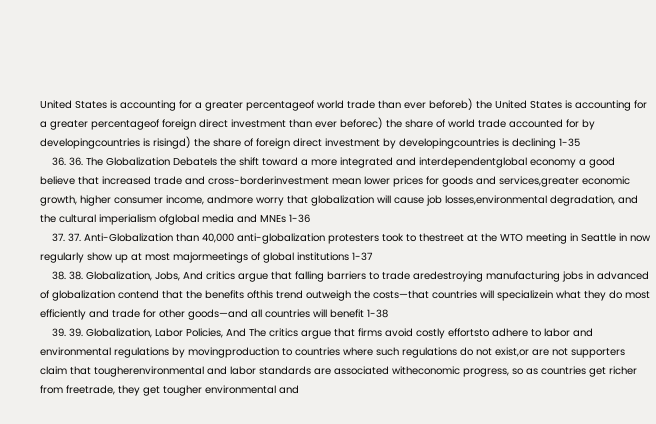United States is accounting for a greater percentageof world trade than ever beforeb) the United States is accounting for a greater percentageof foreign direct investment than ever beforec) the share of world trade accounted for by developingcountries is risingd) the share of foreign direct investment by developingcountries is declining 1-35
    36. 36. The Globalization DebateIs the shift toward a more integrated and interdependentglobal economy a good believe that increased trade and cross-borderinvestment mean lower prices for goods and services,greater economic growth, higher consumer income, andmore worry that globalization will cause job losses,environmental degradation, and the cultural imperialism ofglobal media and MNEs 1-36
    37. 37. Anti-Globalization than 40,000 anti-globalization protesters took to thestreet at the WTO meeting in Seattle in now regularly show up at most majormeetings of global institutions 1-37
    38. 38. Globalization, Jobs, And critics argue that falling barriers to trade aredestroying manufacturing jobs in advanced of globalization contend that the benefits ofthis trend outweigh the costs—that countries will specializein what they do most efficiently and trade for other goods—and all countries will benefit 1-38
    39. 39. Globalization, Labor Policies, And The critics argue that firms avoid costly effortsto adhere to labor and environmental regulations by movingproduction to countries where such regulations do not exist,or are not supporters claim that tougherenvironmental and labor standards are associated witheconomic progress, so as countries get richer from freetrade, they get tougher environmental and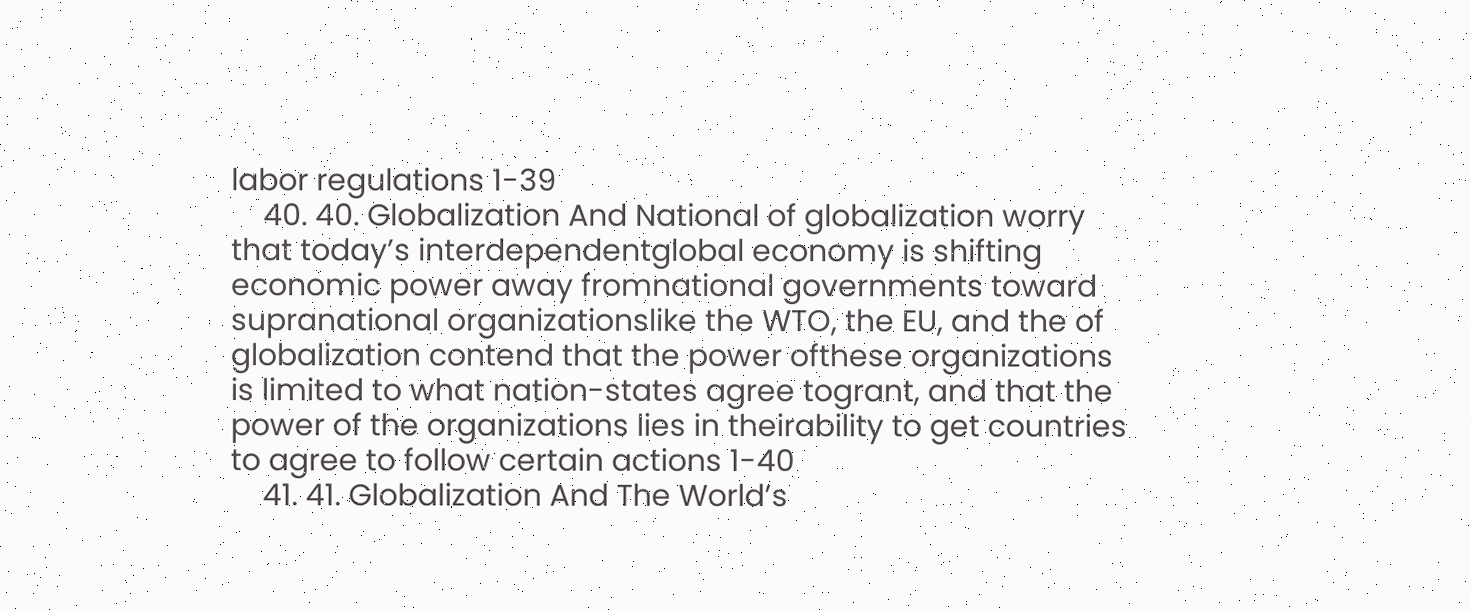labor regulations 1-39
    40. 40. Globalization And National of globalization worry that today’s interdependentglobal economy is shifting economic power away fromnational governments toward supranational organizationslike the WTO, the EU, and the of globalization contend that the power ofthese organizations is limited to what nation-states agree togrant, and that the power of the organizations lies in theirability to get countries to agree to follow certain actions 1-40
    41. 41. Globalization And The World’s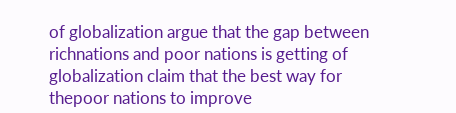of globalization argue that the gap between richnations and poor nations is getting of globalization claim that the best way for thepoor nations to improve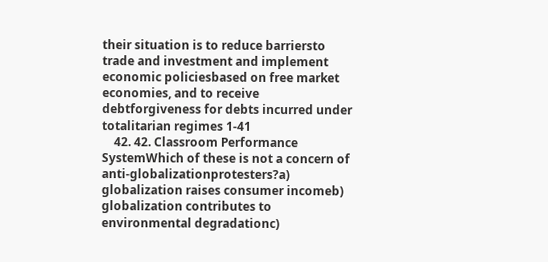their situation is to reduce barriersto trade and investment and implement economic policiesbased on free market economies, and to receive debtforgiveness for debts incurred under totalitarian regimes 1-41
    42. 42. Classroom Performance SystemWhich of these is not a concern of anti-globalizationprotesters?a) globalization raises consumer incomeb) globalization contributes to environmental degradationc)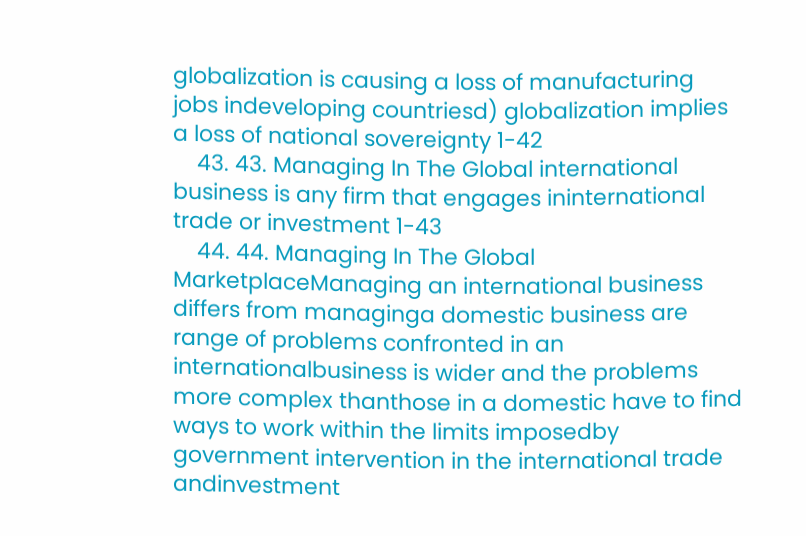globalization is causing a loss of manufacturing jobs indeveloping countriesd) globalization implies a loss of national sovereignty 1-42
    43. 43. Managing In The Global international business is any firm that engages ininternational trade or investment 1-43
    44. 44. Managing In The Global MarketplaceManaging an international business differs from managinga domestic business are range of problems confronted in an internationalbusiness is wider and the problems more complex thanthose in a domestic have to find ways to work within the limits imposedby government intervention in the international trade andinvestment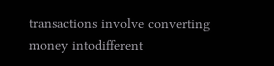transactions involve converting money intodifferent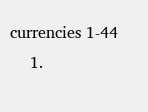currencies 1-44
    1.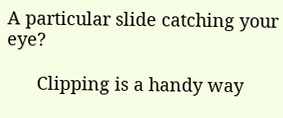A particular slide catching your eye?

      Clipping is a handy way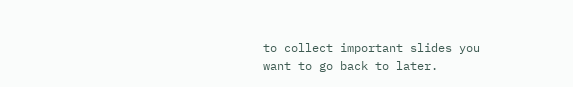to collect important slides you want to go back to later.